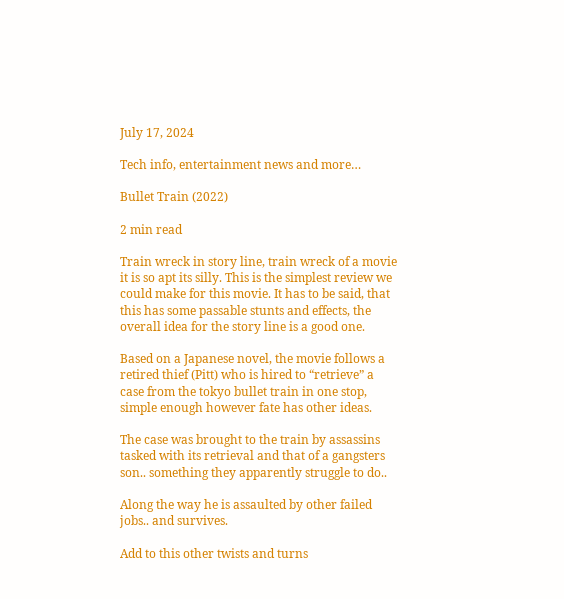July 17, 2024

Tech info, entertainment news and more…

Bullet Train (2022)

2 min read

Train wreck in story line, train wreck of a movie it is so apt its silly. This is the simplest review we could make for this movie. It has to be said, that this has some passable stunts and effects, the overall idea for the story line is a good one.

Based on a Japanese novel, the movie follows a retired thief (Pitt) who is hired to “retrieve” a case from the tokyo bullet train in one stop, simple enough however fate has other ideas.

The case was brought to the train by assassins tasked with its retrieval and that of a gangsters son.. something they apparently struggle to do..

Along the way he is assaulted by other failed jobs.. and survives.

Add to this other twists and turns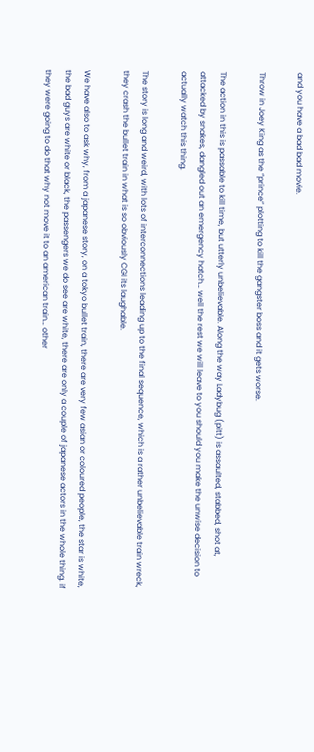and you have a bad bad movie.

Throw in Joey King as the “prince” plotting to kill the gangster boss and it gets worse.

The action in this is passable to kill time, but utterly unbelievable. Along the way Ladybug (pitt) is assaulted, stabbed, shot at, attacked by snakes, dangled out an emergency hatch… well the rest we will leave to you should you make the unwise decision to actually watch this thing.

The story is long and weird, with lots of interconnections leading up to the final sequence, which is a rather unbelievable train wreck, they crash the bullet train in what is so obviously CGI its laughable.

We have also to ask why, from a japanese story, on a tokyo bullet train, there are very few asian or coloured people, the star is white, the bad guys are white or black, the passengers we do see are white, there are only a couple of japanese actors in the whole thing. if they were going to do that why not move it to an american train… other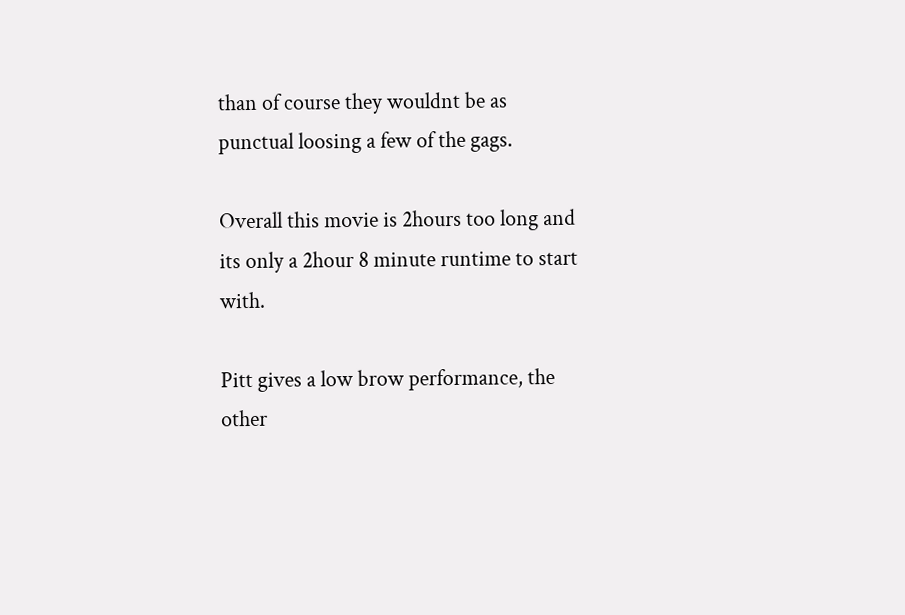than of course they wouldnt be as punctual loosing a few of the gags.

Overall this movie is 2hours too long and its only a 2hour 8 minute runtime to start with.

Pitt gives a low brow performance, the other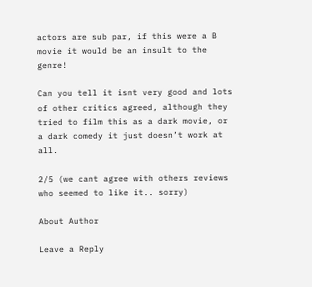actors are sub par, if this were a B movie it would be an insult to the genre!

Can you tell it isnt very good and lots of other critics agreed, although they tried to film this as a dark movie, or a dark comedy it just doesn’t work at all.

2/5 (we cant agree with others reviews who seemed to like it.. sorry)

About Author

Leave a Reply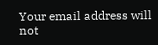Your email address will not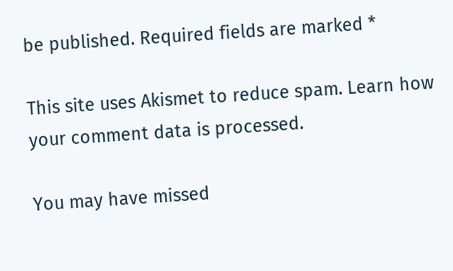be published. Required fields are marked *

This site uses Akismet to reduce spam. Learn how your comment data is processed.

You may have missed